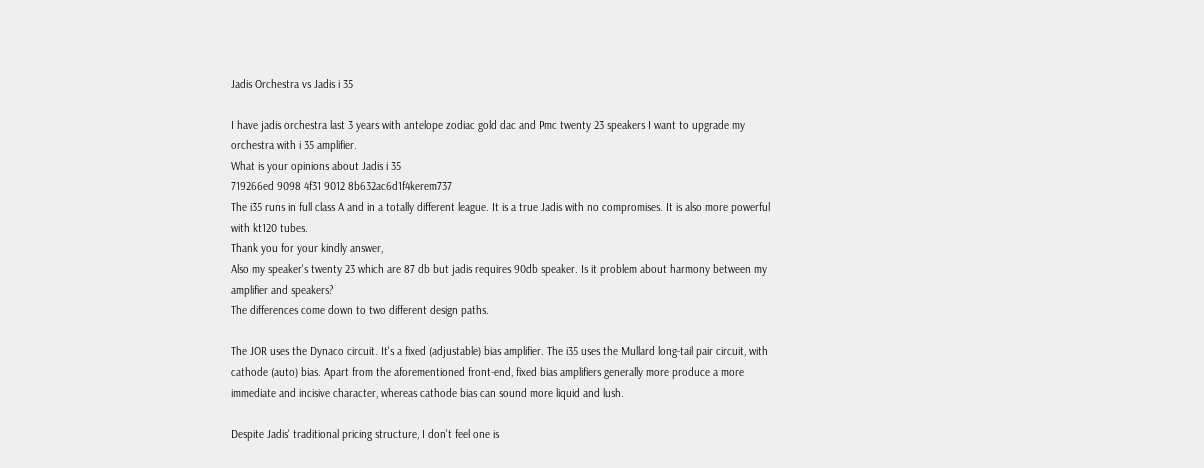Jadis Orchestra vs Jadis i 35

I have jadis orchestra last 3 years with antelope zodiac gold dac and Pmc twenty 23 speakers I want to upgrade my orchestra with i 35 amplifier.
What is your opinions about Jadis i 35
719266ed 9098 4f31 9012 8b632ac6d1f4kerem737
The i35 runs in full class A and in a totally different league. It is a true Jadis with no compromises. It is also more powerful with kt120 tubes.
Thank you for your kindly answer,
Also my speaker's twenty 23 which are 87 db but jadis requires 90db speaker. Is it problem about harmony between my amplifier and speakers?
The differences come down to two different design paths.

The JOR uses the Dynaco circuit. It's a fixed (adjustable) bias amplifier. The i35 uses the Mullard long-tail pair circuit, with cathode (auto) bias. Apart from the aforementioned front-end, fixed bias amplifiers generally more produce a more immediate and incisive character, whereas cathode bias can sound more liquid and lush.

Despite Jadis' traditional pricing structure, I don't feel one is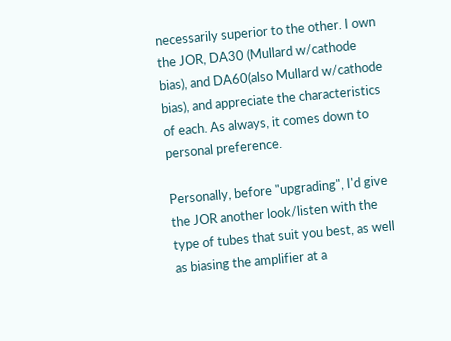necessarily superior to the other. I own the JOR, DA30 (Mullard w/cathode bias), and DA60(also Mullard w/cathode bias), and appreciate the characteristics of each. As always, it comes down to personal preference.

Personally, before "upgrading", I'd give the JOR another look/listen with the type of tubes that suit you best, as well as biasing the amplifier at a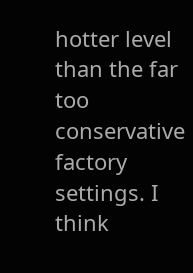hotter level than the far too conservative factory settings. I think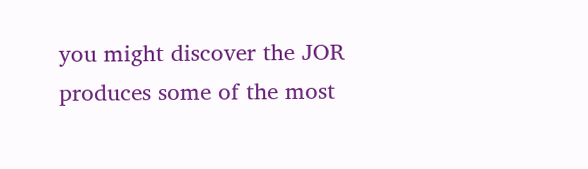you might discover the JOR produces some of the most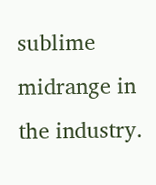sublime midrange in the industry.